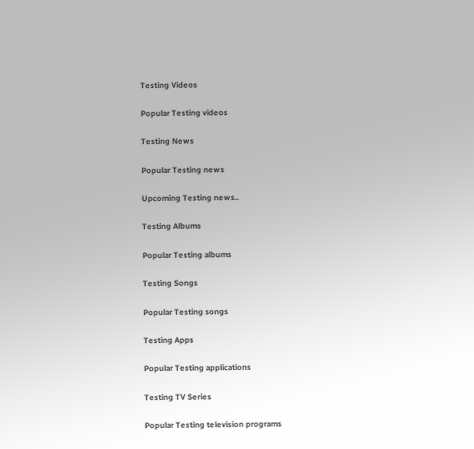Testing Videos

Popular Testing videos

Testing News

Popular Testing news

Upcoming Testing news..

Testing Albums

Popular Testing albums

Testing Songs

Popular Testing songs

Testing Apps

Popular Testing applications

Testing TV Series

Popular Testing television programs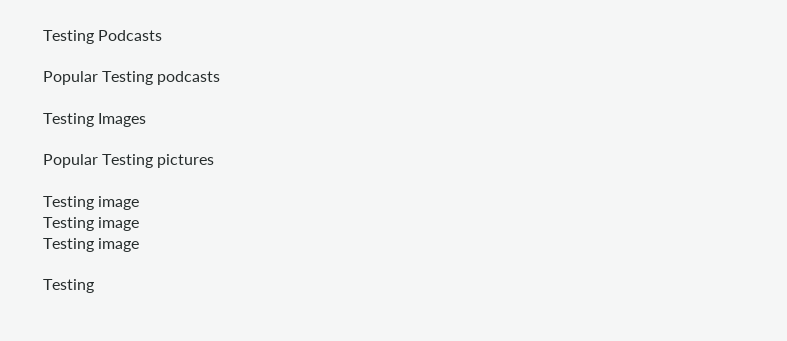Testing Podcasts

Popular Testing podcasts

Testing Images

Popular Testing pictures

Testing image
Testing image
Testing image

Testing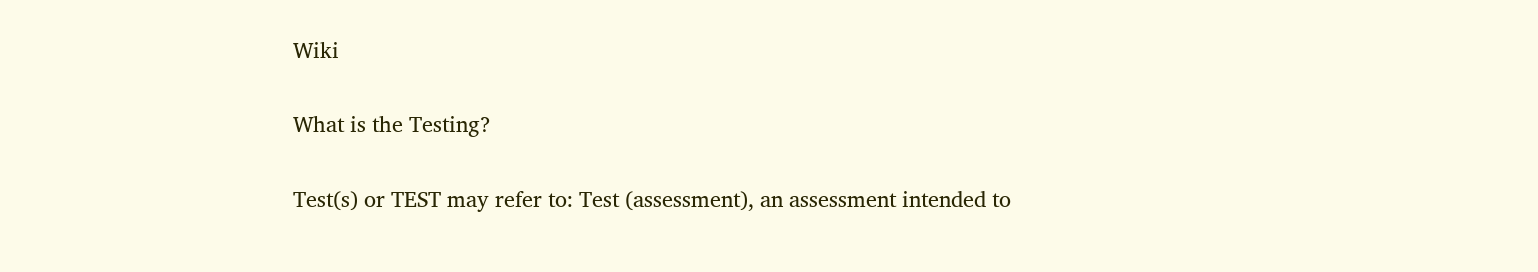Wiki

What is the Testing?

Test(s) or TEST may refer to: Test (assessment), an assessment intended to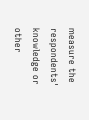measure the respondents' knowledge or other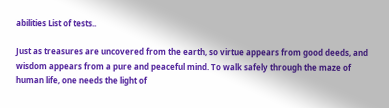abilities List of tests..

Just as treasures are uncovered from the earth, so virtue appears from good deeds, and wisdom appears from a pure and peaceful mind. To walk safely through the maze of human life, one needs the light of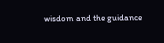wisdom and the guidance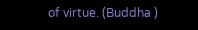of virtue. (Buddha )